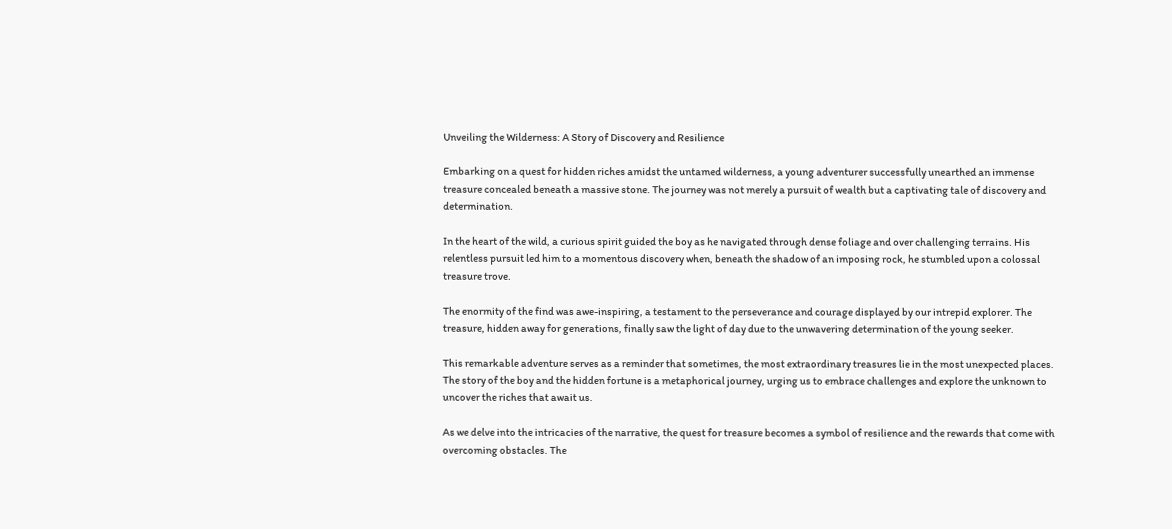Unveiling the Wilderness: A Story of Discovery and Resilience

Embarking on a quest for hidden riches amidst the untamed wilderness, a young adventurer successfully unearthed an immense treasure concealed beneath a massive stone. The journey was not merely a pursuit of wealth but a captivating tale of discovery and determination.

In the heart of the wild, a curious spirit guided the boy as he navigated through dense foliage and over challenging terrains. His relentless pursuit led him to a momentous discovery when, beneath the shadow of an imposing rock, he stumbled upon a colossal treasure trove.

The enormity of the find was awe-inspiring, a testament to the perseverance and courage displayed by our intrepid explorer. The treasure, hidden away for generations, finally saw the light of day due to the unwavering determination of the young seeker.

This remarkable adventure serves as a reminder that sometimes, the most extraordinary treasures lie in the most unexpected places. The story of the boy and the hidden fortune is a metaphorical journey, urging us to embrace challenges and explore the unknown to uncover the riches that await us.

As we delve into the intricacies of the narrative, the quest for treasure becomes a symbol of resilience and the rewards that come with overcoming obstacles. The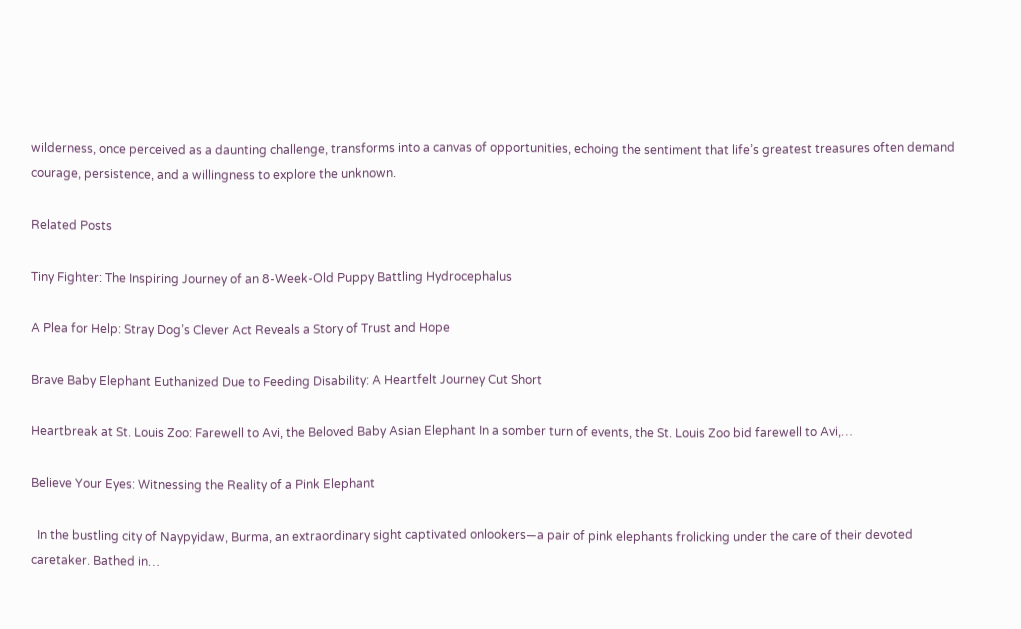wilderness, once perceived as a daunting challenge, transforms into a canvas of opportunities, echoing the sentiment that life’s greatest treasures often demand courage, persistence, and a willingness to explore the unknown.

Related Posts

Tiny Fighter: The Inspiring Journey of an 8-Week-Old Puppy Battling Hydrocephalus

A Plea for Help: Stray Dog’s Clever Act Reveals a Story of Trust and Hope

Brave Baby Elephant Euthanized Due to Feeding Disability: A Heartfelt Journey Cut Short

Heartbreak at St. Louis Zoo: Farewell to Avi, the Beloved Baby Asian Elephant In a somber turn of events, the St. Louis Zoo bid farewell to Avi,…

Believe Your Eyes: Witnessing the Reality of a Pink Elephant

  In the bustling city of Naypyidaw, Burma, an extraordinary sight captivated onlookers—a pair of pink elephants frolicking under the care of their devoted caretaker. Bathed in…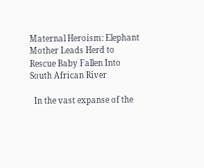Maternal Heroism: Elephant Mother Leads Herd to Rescue Baby Fallen Into South African River

  In the vast expanse of the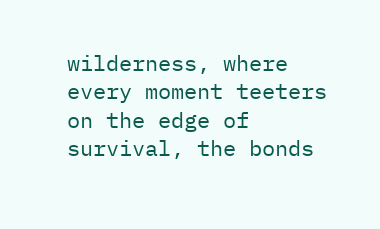wilderness, where every moment teeters on the edge of survival, the bonds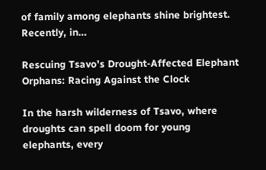of family among elephants shine brightest. Recently, in…

Rescuing Tsavo’s Drought-Affected Elephant Orphans: Racing Against the Clock

In the harsh wilderness of Tsavo, where droughts can spell doom for young elephants, every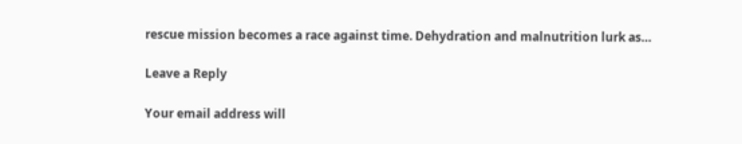rescue mission becomes a race against time. Dehydration and malnutrition lurk as…

Leave a Reply

Your email address will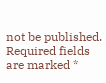not be published. Required fields are marked *